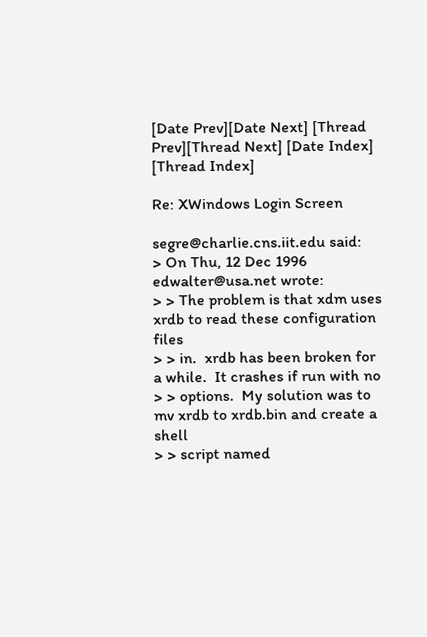[Date Prev][Date Next] [Thread Prev][Thread Next] [Date Index] [Thread Index]

Re: XWindows Login Screen

segre@charlie.cns.iit.edu said:
> On Thu, 12 Dec 1996 edwalter@usa.net wrote:
> > The problem is that xdm uses xrdb to read these configuration files
> > in.  xrdb has been broken for a while.  It crashes if run with no
> > options.  My solution was to mv xrdb to xrdb.bin and create a shell
> > script named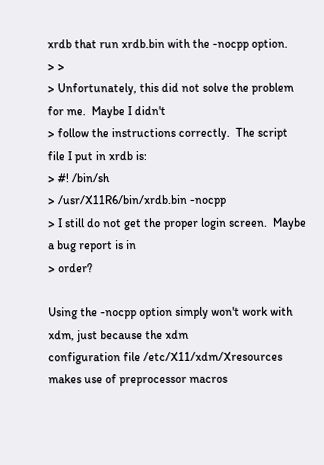xrdb that run xrdb.bin with the -nocpp option.
> >
> Unfortunately, this did not solve the problem for me.  Maybe I didn't
> follow the instructions correctly.  The script file I put in xrdb is:
> #! /bin/sh
> /usr/X11R6/bin/xrdb.bin -nocpp
> I still do not get the proper login screen.  Maybe a bug report is in
> order?

Using the -nocpp option simply won't work with xdm, just because the xdm
configuration file /etc/X11/xdm/Xresources makes use of preprocessor macros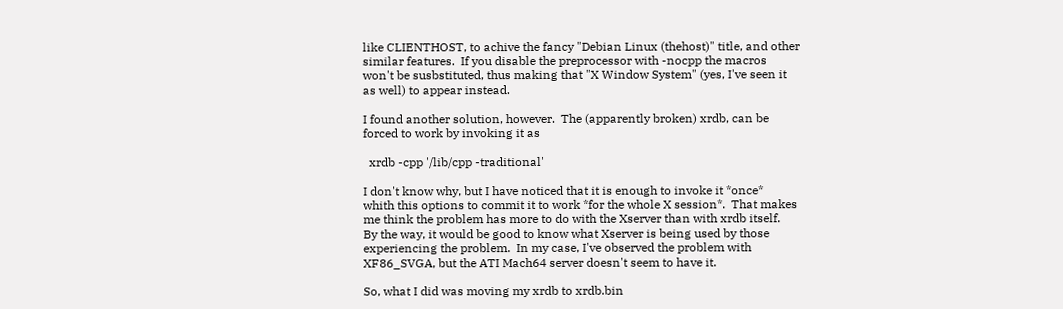like CLIENTHOST, to achive the fancy "Debian Linux (thehost)" title, and other
similar features.  If you disable the preprocessor with -nocpp the macros
won't be susbstituted, thus making that "X Window System" (yes, I've seen it
as well) to appear instead.

I found another solution, however.  The (apparently broken) xrdb, can be
forced to work by invoking it as

  xrdb -cpp '/lib/cpp -traditional'

I don't know why, but I have noticed that it is enough to invoke it *once*
whith this options to commit it to work *for the whole X session*.  That makes
me think the problem has more to do with the Xserver than with xrdb itself.
By the way, it would be good to know what Xserver is being used by those
experiencing the problem.  In my case, I've observed the problem with
XF86_SVGA, but the ATI Mach64 server doesn't seem to have it.

So, what I did was moving my xrdb to xrdb.bin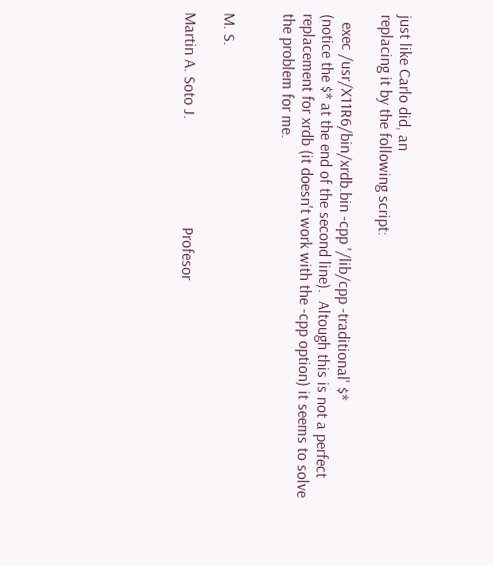just like Carlo did, an
replacing it by the following script:

  exec /usr/X11R6/bin/xrdb.bin -cpp '/lib/cpp -traditional' $*
(notice the $* at the end of the second line).  Altough this is not a perfect
replacement for xrdb (it doesn't work with the -cpp option) it seems to solve
the problem for me.


M. S.

Martin A. Soto J.                           Profesor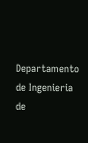Departamento de Ingenieria de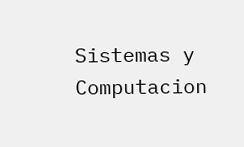Sistemas y Computacion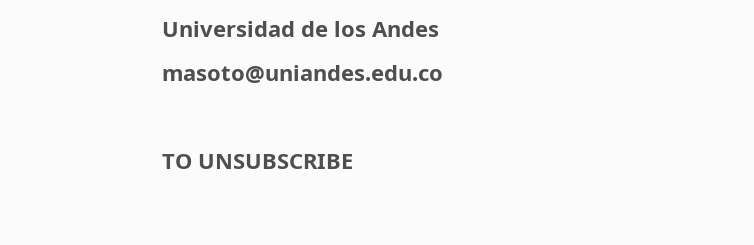Universidad de los Andes      masoto@uniandes.edu.co

TO UNSUBSCRIBE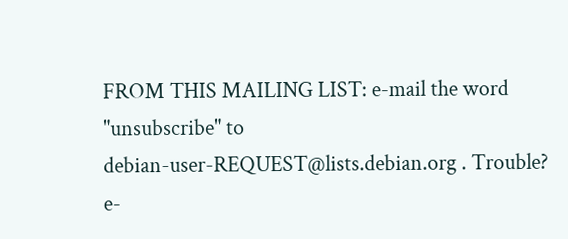FROM THIS MAILING LIST: e-mail the word "unsubscribe" to
debian-user-REQUEST@lists.debian.org . Trouble? e-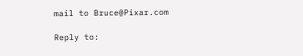mail to Bruce@Pixar.com

Reply to: